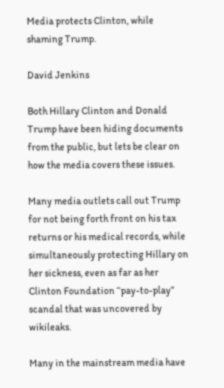Media protects Clinton, while shaming Trump.

David Jenkins

Both Hillary Clinton and Donald Trump have been hiding documents from the public, but lets be clear on how the media covers these issues.

Many media outlets call out Trump for not being forth front on his tax returns or his medical records, while simultaneously protecting Hillary on her sickness, even as far as her Clinton Foundation “pay-to-play” scandal that was uncovered by wikileaks.

Many in the mainstream media have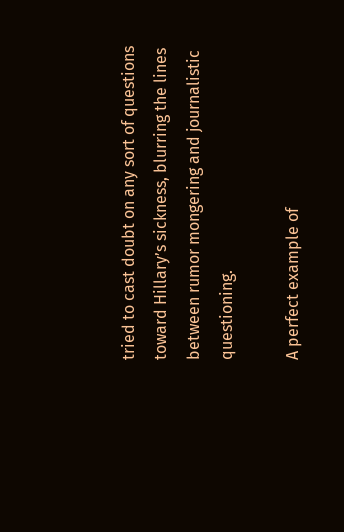tried to cast doubt on any sort of questions toward Hillary’s sickness, blurring the lines between rumor mongering and journalistic questioning.

A perfect example of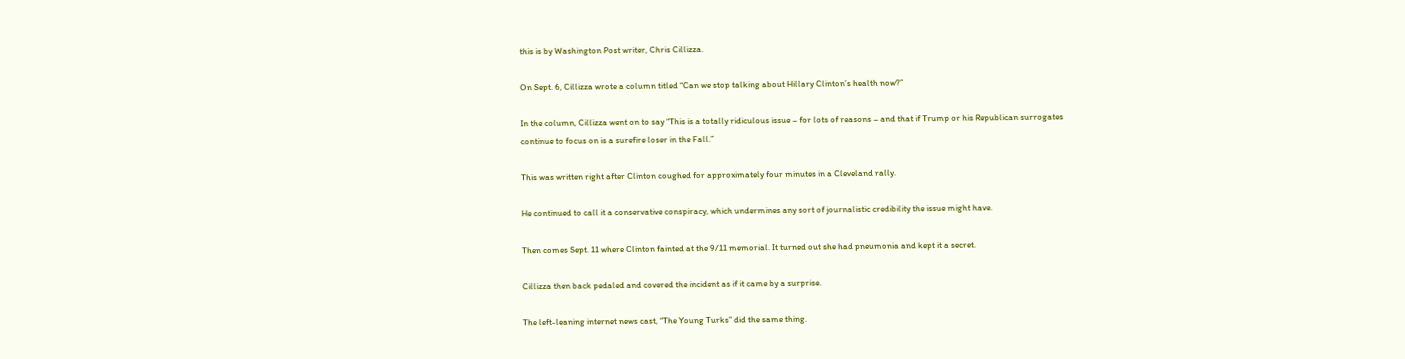this is by Washington Post writer, Chris Cillizza.

On Sept. 6, Cillizza wrote a column titled “Can we stop talking about Hillary Clinton’s health now?”

In the column, Cillizza went on to say “This is a totally ridiculous issue – for lots of reasons – and that if Trump or his Republican surrogates continue to focus on is a surefire loser in the Fall.”

This was written right after Clinton coughed for approximately four minutes in a Cleveland rally.

He continued to call it a conservative conspiracy, which undermines any sort of journalistic credibility the issue might have.

Then comes Sept. 11 where Clinton fainted at the 9/11 memorial. It turned out she had pneumonia and kept it a secret.

Cillizza then back pedaled and covered the incident as if it came by a surprise.

The left-leaning internet news cast, “The Young Turks” did the same thing.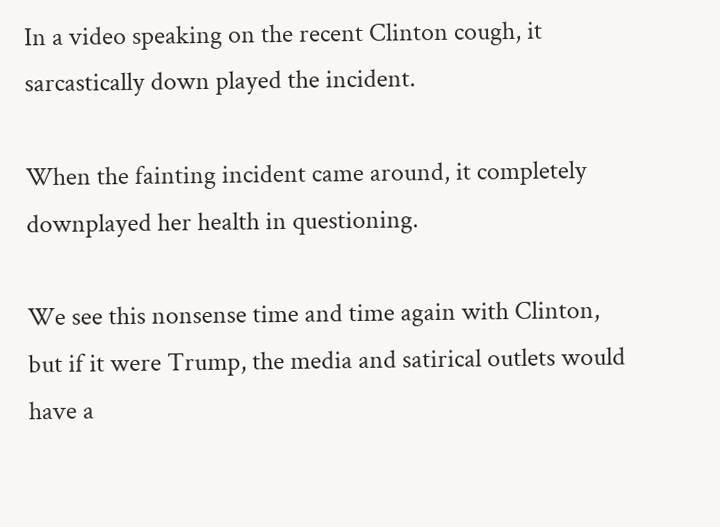In a video speaking on the recent Clinton cough, it sarcastically down played the incident.

When the fainting incident came around, it completely downplayed her health in questioning.

We see this nonsense time and time again with Clinton, but if it were Trump, the media and satirical outlets would have a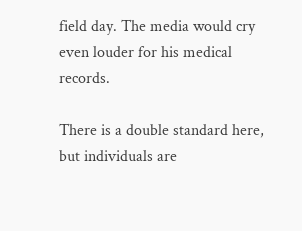field day. The media would cry even louder for his medical records.

There is a double standard here, but individuals are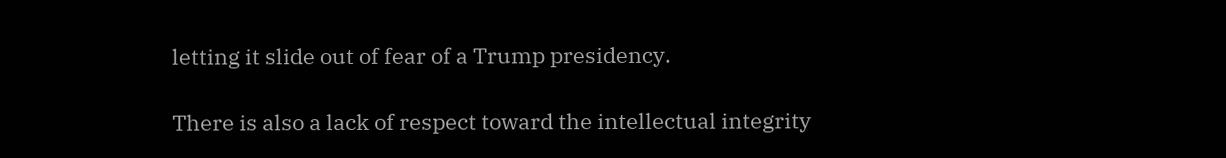letting it slide out of fear of a Trump presidency.

There is also a lack of respect toward the intellectual integrity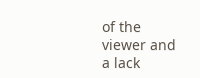of the viewer and a lack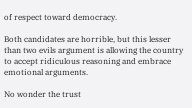of respect toward democracy.

Both candidates are horrible, but this lesser than two evils argument is allowing the country to accept ridiculous reasoning and embrace emotional arguments.

No wonder the trust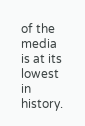of the media is at its lowest in history.